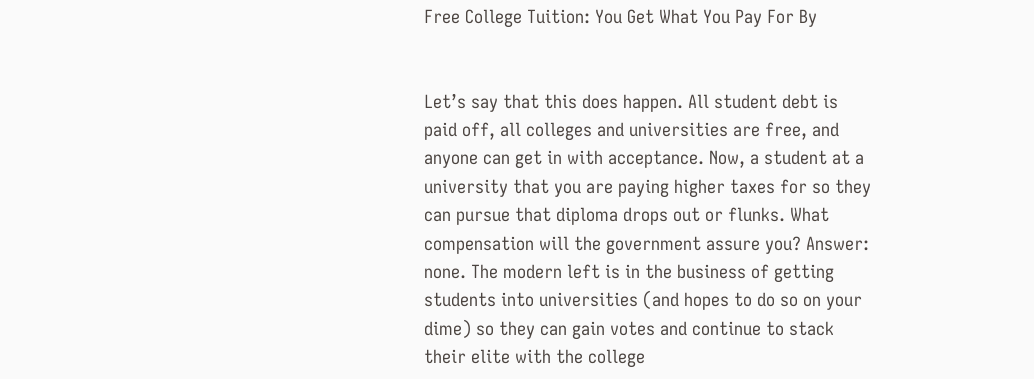Free College Tuition: You Get What You Pay For By


Let’s say that this does happen. All student debt is paid off, all colleges and universities are free, and anyone can get in with acceptance. Now, a student at a university that you are paying higher taxes for so they can pursue that diploma drops out or flunks. What compensation will the government assure you? Answer: none. The modern left is in the business of getting students into universities (and hopes to do so on your dime) so they can gain votes and continue to stack their elite with the college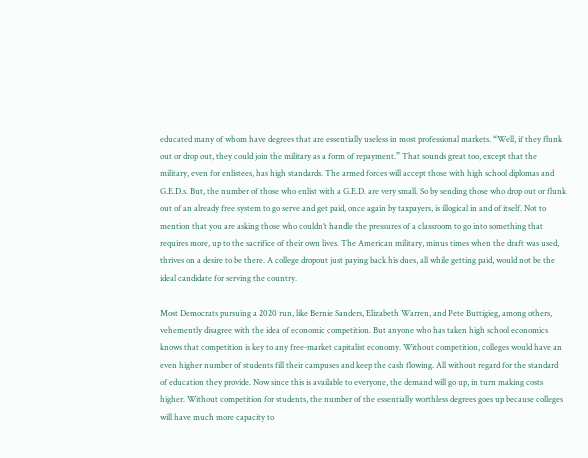educated many of whom have degrees that are essentially useless in most professional markets. “Well, if they flunk out or drop out, they could join the military as a form of repayment.” That sounds great too, except that the military, even for enlistees, has high standards. The armed forces will accept those with high school diplomas and G.E.D.s. But, the number of those who enlist with a G.E.D. are very small. So by sending those who drop out or flunk out of an already free system to go serve and get paid, once again by taxpayers, is illogical in and of itself. Not to mention that you are asking those who couldn’t handle the pressures of a classroom to go into something that requires more, up to the sacrifice of their own lives. The American military, minus times when the draft was used, thrives on a desire to be there. A college dropout just paying back his dues, all while getting paid, would not be the ideal candidate for serving the country.

Most Democrats pursuing a 2020 run, like Bernie Sanders, Elizabeth Warren, and Pete Buttigieg, among others, vehemently disagree with the idea of economic competition. But anyone who has taken high school economics knows that competition is key to any free-market capitalist economy. Without competition, colleges would have an even higher number of students fill their campuses and keep the cash flowing. All without regard for the standard of education they provide. Now since this is available to everyone, the demand will go up, in turn making costs higher. Without competition for students, the number of the essentially worthless degrees goes up because colleges will have much more capacity to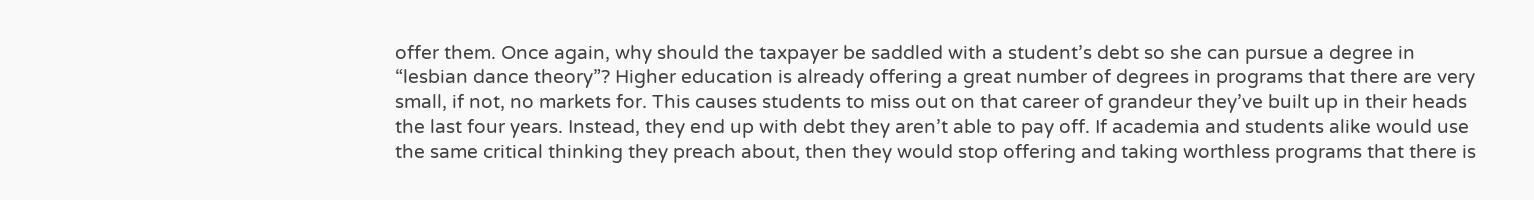offer them. Once again, why should the taxpayer be saddled with a student’s debt so she can pursue a degree in “lesbian dance theory”? Higher education is already offering a great number of degrees in programs that there are very small, if not, no markets for. This causes students to miss out on that career of grandeur they’ve built up in their heads the last four years. Instead, they end up with debt they aren’t able to pay off. If academia and students alike would use the same critical thinking they preach about, then they would stop offering and taking worthless programs that there is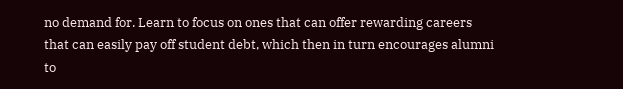no demand for. Learn to focus on ones that can offer rewarding careers that can easily pay off student debt, which then in turn encourages alumni to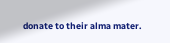donate to their alma mater.